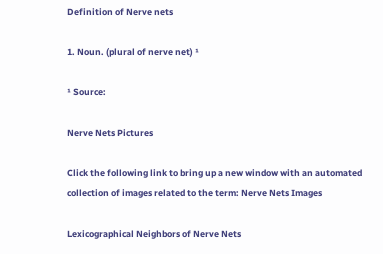Definition of Nerve nets

1. Noun. (plural of nerve net) ¹

¹ Source:

Nerve Nets Pictures

Click the following link to bring up a new window with an automated collection of images related to the term: Nerve Nets Images

Lexicographical Neighbors of Nerve Nets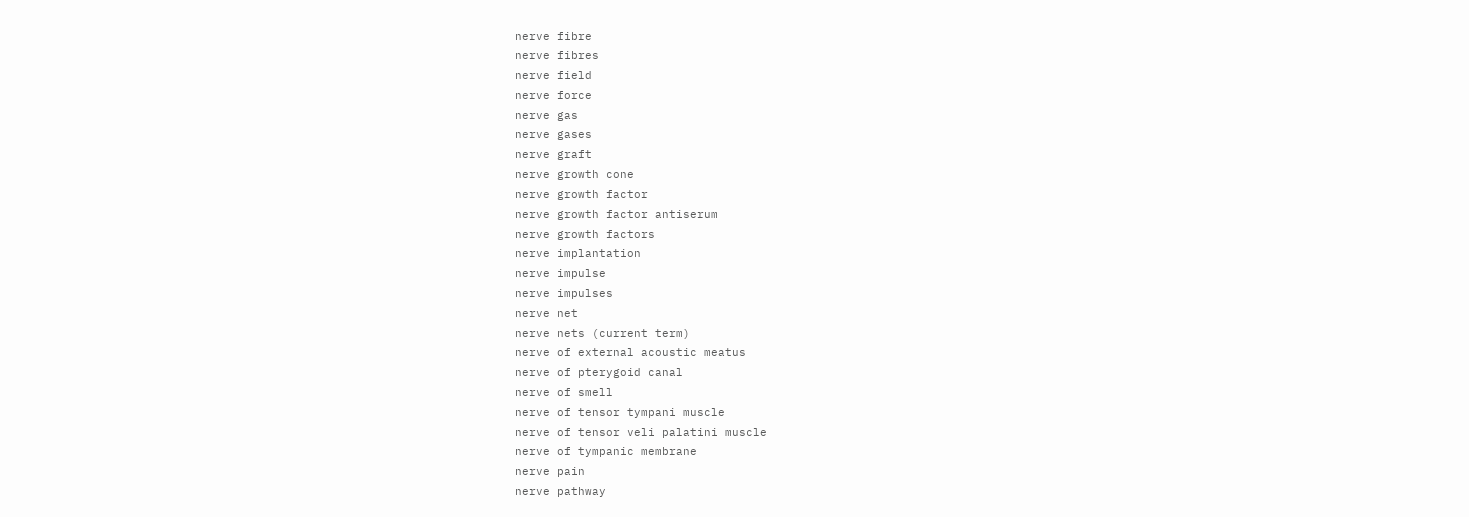nerve fibre
nerve fibres
nerve field
nerve force
nerve gas
nerve gases
nerve graft
nerve growth cone
nerve growth factor
nerve growth factor antiserum
nerve growth factors
nerve implantation
nerve impulse
nerve impulses
nerve net
nerve nets (current term)
nerve of external acoustic meatus
nerve of pterygoid canal
nerve of smell
nerve of tensor tympani muscle
nerve of tensor veli palatini muscle
nerve of tympanic membrane
nerve pain
nerve pathway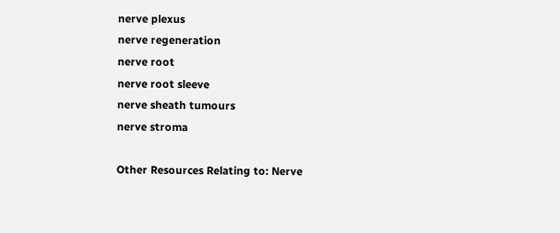nerve plexus
nerve regeneration
nerve root
nerve root sleeve
nerve sheath tumours
nerve stroma

Other Resources Relating to: Nerve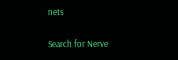nets

Search for Nerve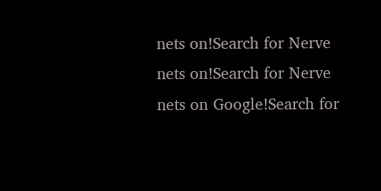nets on!Search for Nerve nets on!Search for Nerve nets on Google!Search for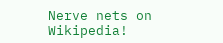Nerve nets on Wikipedia!